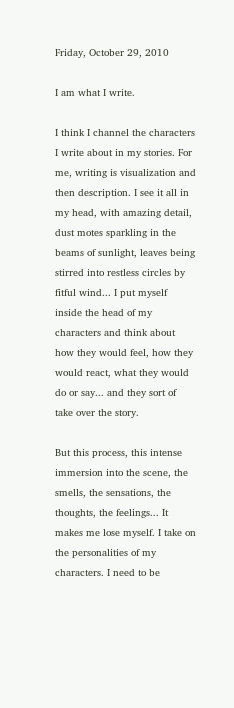Friday, October 29, 2010

I am what I write.

I think I channel the characters I write about in my stories. For me, writing is visualization and then description. I see it all in my head, with amazing detail, dust motes sparkling in the beams of sunlight, leaves being stirred into restless circles by fitful wind... I put myself inside the head of my characters and think about how they would feel, how they would react, what they would do or say... and they sort of take over the story.

But this process, this intense immersion into the scene, the smells, the sensations, the thoughts, the feelings... It makes me lose myself. I take on the personalities of my characters. I need to be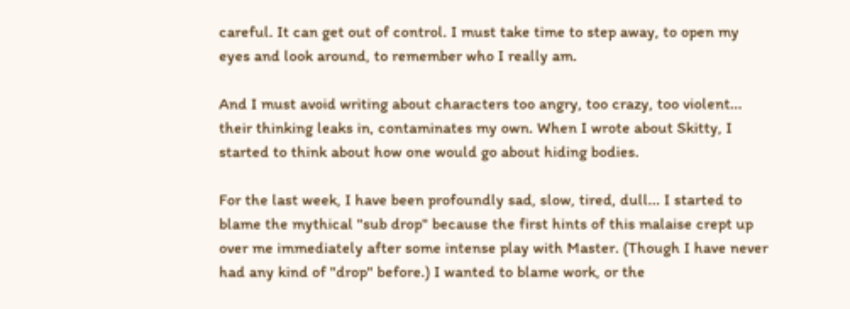careful. It can get out of control. I must take time to step away, to open my eyes and look around, to remember who I really am.

And I must avoid writing about characters too angry, too crazy, too violent... their thinking leaks in, contaminates my own. When I wrote about Skitty, I started to think about how one would go about hiding bodies.

For the last week, I have been profoundly sad, slow, tired, dull... I started to blame the mythical "sub drop" because the first hints of this malaise crept up over me immediately after some intense play with Master. (Though I have never had any kind of "drop" before.) I wanted to blame work, or the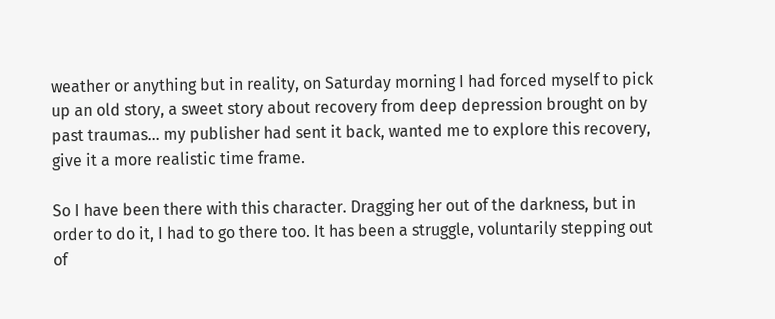weather or anything but in reality, on Saturday morning I had forced myself to pick up an old story, a sweet story about recovery from deep depression brought on by past traumas... my publisher had sent it back, wanted me to explore this recovery, give it a more realistic time frame.

So I have been there with this character. Dragging her out of the darkness, but in order to do it, I had to go there too. It has been a struggle, voluntarily stepping out of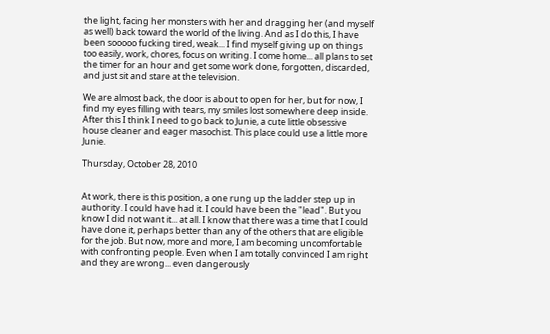the light, facing her monsters with her and dragging her (and myself as well) back toward the world of the living. And as I do this, I have been sooooo fucking tired, weak... I find myself giving up on things too easily, work, chores, focus on writing. I come home... all plans to set the timer for an hour and get some work done, forgotten, discarded, and just sit and stare at the television.

We are almost back, the door is about to open for her, but for now, I find my eyes filling with tears, my smiles lost somewhere deep inside. After this I think I need to go back to Junie, a cute little obsessive house cleaner and eager masochist. This place could use a little more Junie.

Thursday, October 28, 2010


At work, there is this position, a one rung up the ladder step up in authority. I could have had it. I could have been the "lead". But you know I did not want it... at all. I know that there was a time that I could have done it, perhaps better than any of the others that are eligible for the job. But now, more and more, I am becoming uncomfortable with confronting people. Even when I am totally convinced I am right and they are wrong... even dangerously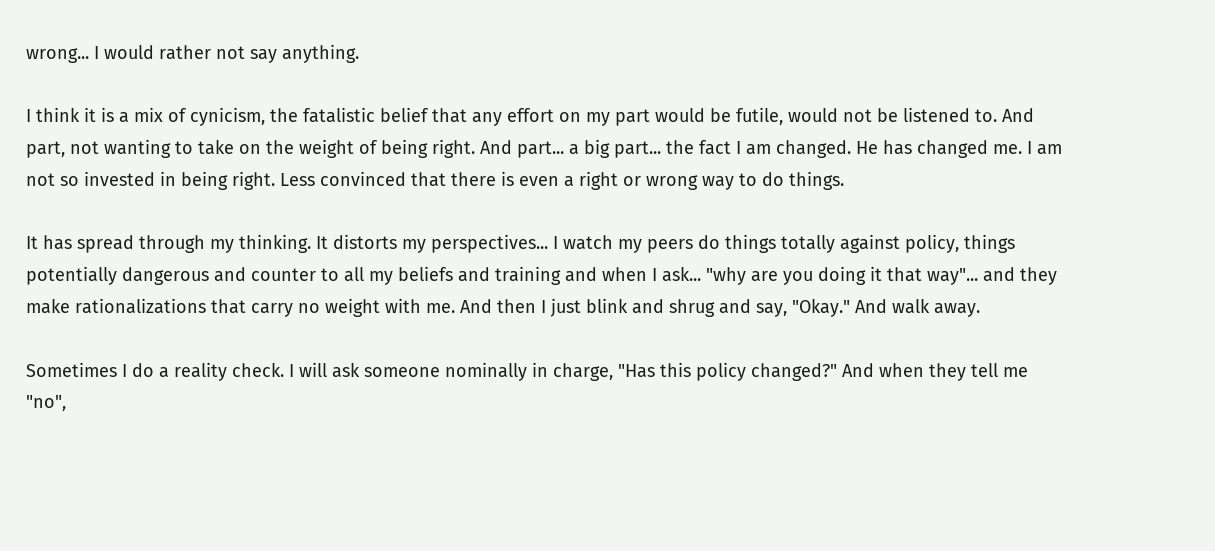wrong... I would rather not say anything.

I think it is a mix of cynicism, the fatalistic belief that any effort on my part would be futile, would not be listened to. And part, not wanting to take on the weight of being right. And part... a big part... the fact I am changed. He has changed me. I am not so invested in being right. Less convinced that there is even a right or wrong way to do things.

It has spread through my thinking. It distorts my perspectives... I watch my peers do things totally against policy, things potentially dangerous and counter to all my beliefs and training and when I ask... "why are you doing it that way"... and they make rationalizations that carry no weight with me. And then I just blink and shrug and say, "Okay." And walk away.

Sometimes I do a reality check. I will ask someone nominally in charge, "Has this policy changed?" And when they tell me "no",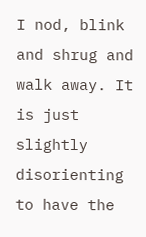I nod, blink and shrug and walk away. It is just slightly disorienting to have the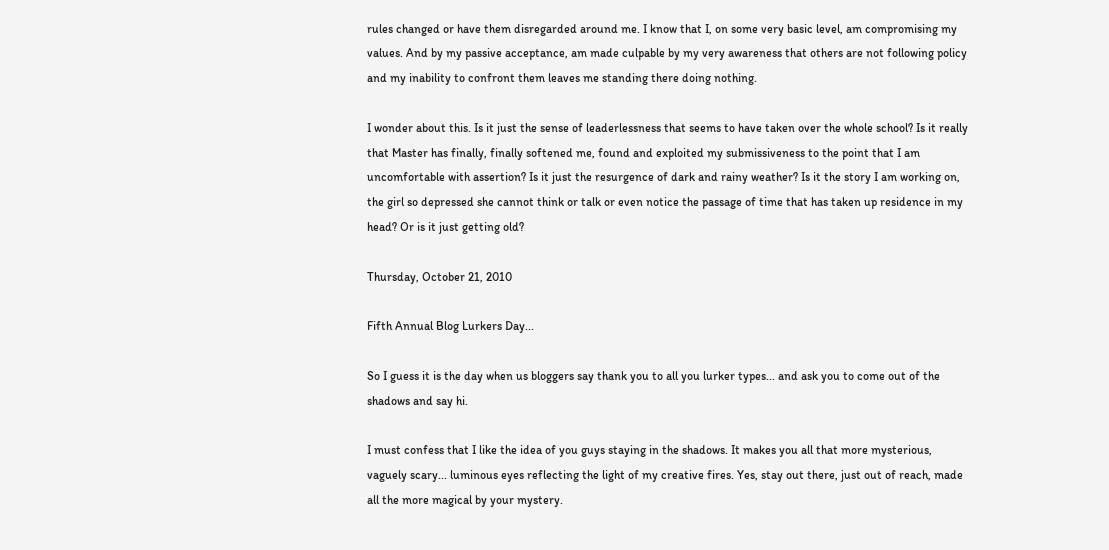rules changed or have them disregarded around me. I know that I, on some very basic level, am compromising my values. And by my passive acceptance, am made culpable by my very awareness that others are not following policy and my inability to confront them leaves me standing there doing nothing.

I wonder about this. Is it just the sense of leaderlessness that seems to have taken over the whole school? Is it really that Master has finally, finally softened me, found and exploited my submissiveness to the point that I am uncomfortable with assertion? Is it just the resurgence of dark and rainy weather? Is it the story I am working on, the girl so depressed she cannot think or talk or even notice the passage of time that has taken up residence in my head? Or is it just getting old?

Thursday, October 21, 2010

Fifth Annual Blog Lurkers Day...

So I guess it is the day when us bloggers say thank you to all you lurker types... and ask you to come out of the shadows and say hi.

I must confess that I like the idea of you guys staying in the shadows. It makes you all that more mysterious, vaguely scary... luminous eyes reflecting the light of my creative fires. Yes, stay out there, just out of reach, made all the more magical by your mystery.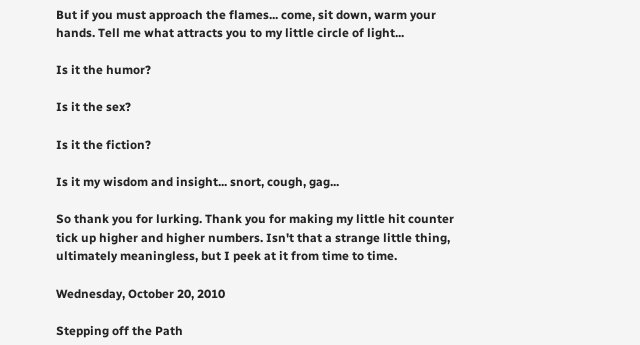But if you must approach the flames... come, sit down, warm your hands. Tell me what attracts you to my little circle of light...

Is it the humor?

Is it the sex?

Is it the fiction?

Is it my wisdom and insight... snort, cough, gag...

So thank you for lurking. Thank you for making my little hit counter tick up higher and higher numbers. Isn't that a strange little thing, ultimately meaningless, but I peek at it from time to time.

Wednesday, October 20, 2010

Stepping off the Path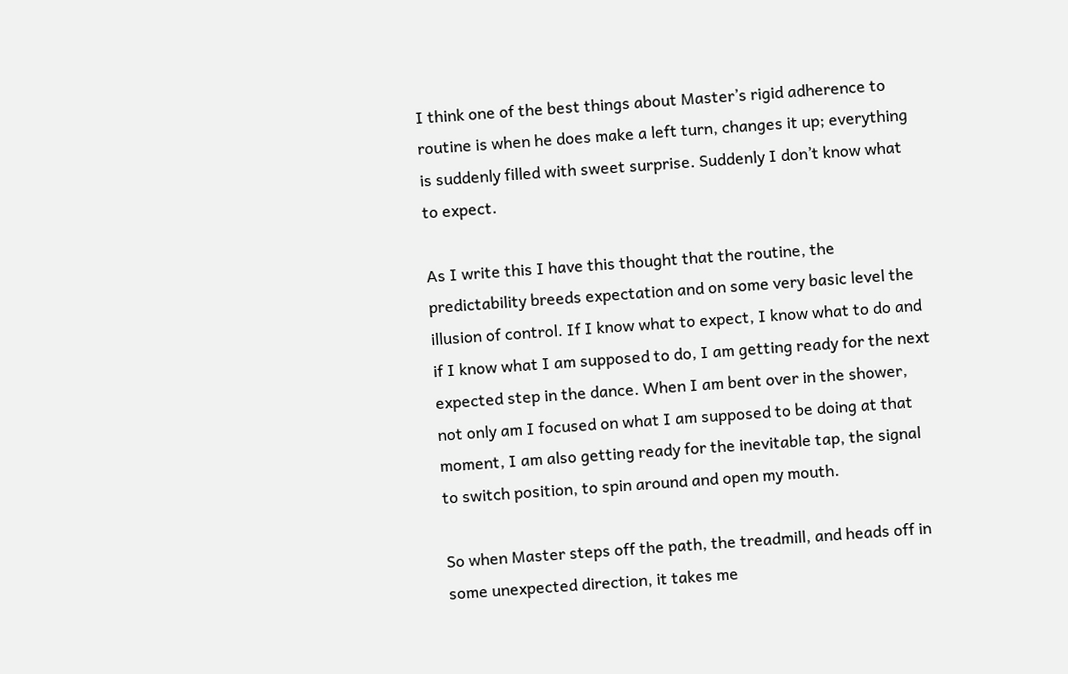I think one of the best things about Master’s rigid adherence to routine is when he does make a left turn, changes it up; everything is suddenly filled with sweet surprise. Suddenly I don’t know what to expect.

As I write this I have this thought that the routine, the predictability breeds expectation and on some very basic level the illusion of control. If I know what to expect, I know what to do and if I know what I am supposed to do, I am getting ready for the next expected step in the dance. When I am bent over in the shower, not only am I focused on what I am supposed to be doing at that moment, I am also getting ready for the inevitable tap, the signal to switch position, to spin around and open my mouth.

So when Master steps off the path, the treadmill, and heads off in some unexpected direction, it takes me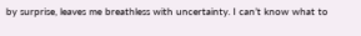by surprise, leaves me breathless with uncertainty. I can’t know what to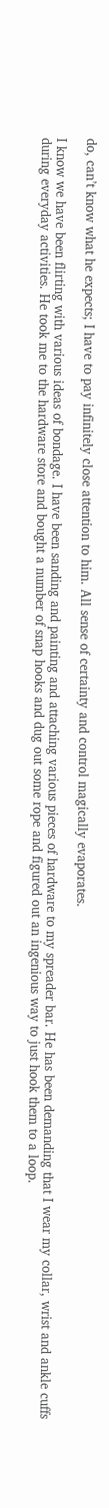do, can’t know what he expects; I have to pay infinitely close attention to him. All sense of certainty and control magically evaporates.

I know we have been flirting with various ideas of bondage. I have been sanding and painting and attaching various pieces of hardware to my spreader bar. He has been demanding that I wear my collar, wrist and ankle cuffs during everyday activities. He took me to the hardware store and bought a number of snap hooks and dug out some rope and figured out an ingenious way to just hook them to a loop.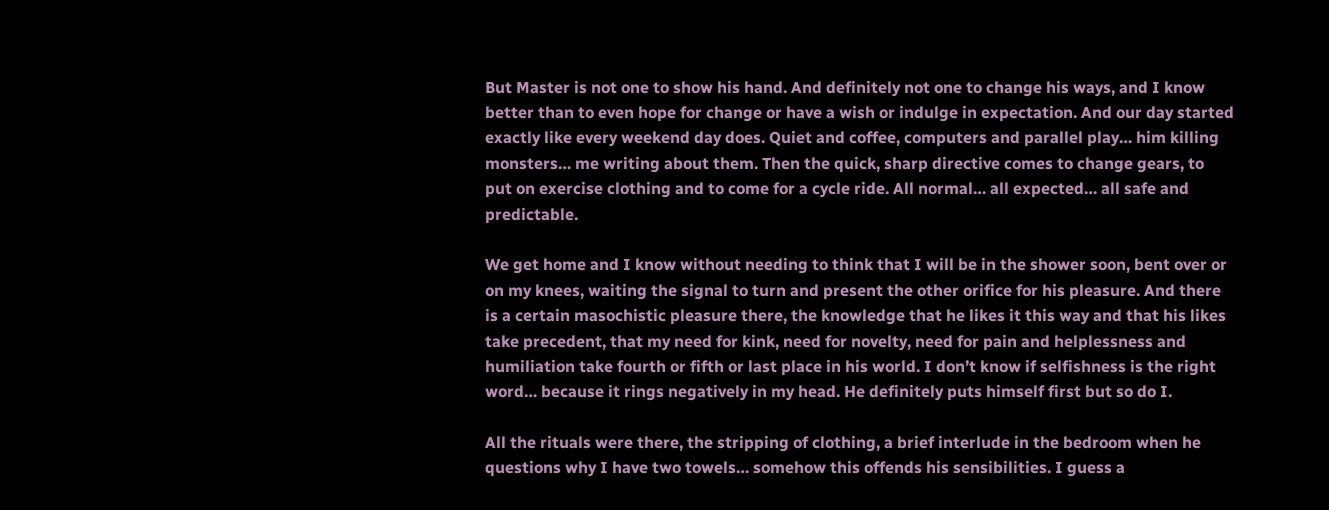But Master is not one to show his hand. And definitely not one to change his ways, and I know better than to even hope for change or have a wish or indulge in expectation. And our day started exactly like every weekend day does. Quiet and coffee, computers and parallel play… him killing monsters… me writing about them. Then the quick, sharp directive comes to change gears, to put on exercise clothing and to come for a cycle ride. All normal… all expected… all safe and predictable.

We get home and I know without needing to think that I will be in the shower soon, bent over or on my knees, waiting the signal to turn and present the other orifice for his pleasure. And there is a certain masochistic pleasure there, the knowledge that he likes it this way and that his likes take precedent, that my need for kink, need for novelty, need for pain and helplessness and humiliation take fourth or fifth or last place in his world. I don’t know if selfishness is the right word… because it rings negatively in my head. He definitely puts himself first but so do I.

All the rituals were there, the stripping of clothing, a brief interlude in the bedroom when he questions why I have two towels… somehow this offends his sensibilities. I guess a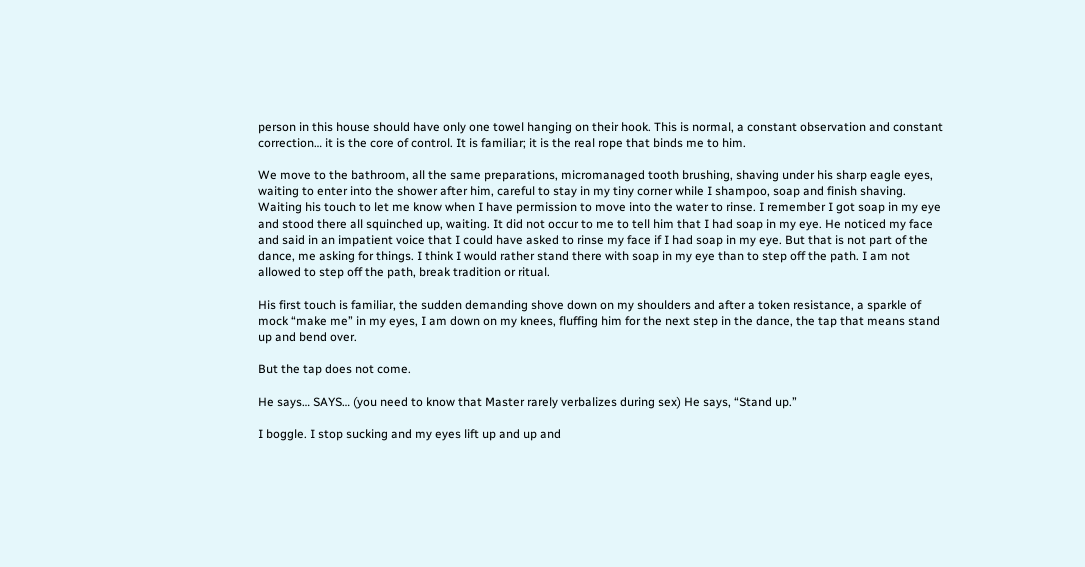person in this house should have only one towel hanging on their hook. This is normal, a constant observation and constant correction… it is the core of control. It is familiar; it is the real rope that binds me to him.

We move to the bathroom, all the same preparations, micromanaged tooth brushing, shaving under his sharp eagle eyes, waiting to enter into the shower after him, careful to stay in my tiny corner while I shampoo, soap and finish shaving. Waiting his touch to let me know when I have permission to move into the water to rinse. I remember I got soap in my eye and stood there all squinched up, waiting. It did not occur to me to tell him that I had soap in my eye. He noticed my face and said in an impatient voice that I could have asked to rinse my face if I had soap in my eye. But that is not part of the dance, me asking for things. I think I would rather stand there with soap in my eye than to step off the path. I am not allowed to step off the path, break tradition or ritual.

His first touch is familiar, the sudden demanding shove down on my shoulders and after a token resistance, a sparkle of mock “make me” in my eyes, I am down on my knees, fluffing him for the next step in the dance, the tap that means stand up and bend over.

But the tap does not come.

He says… SAYS… (you need to know that Master rarely verbalizes during sex) He says, “Stand up.”

I boggle. I stop sucking and my eyes lift up and up and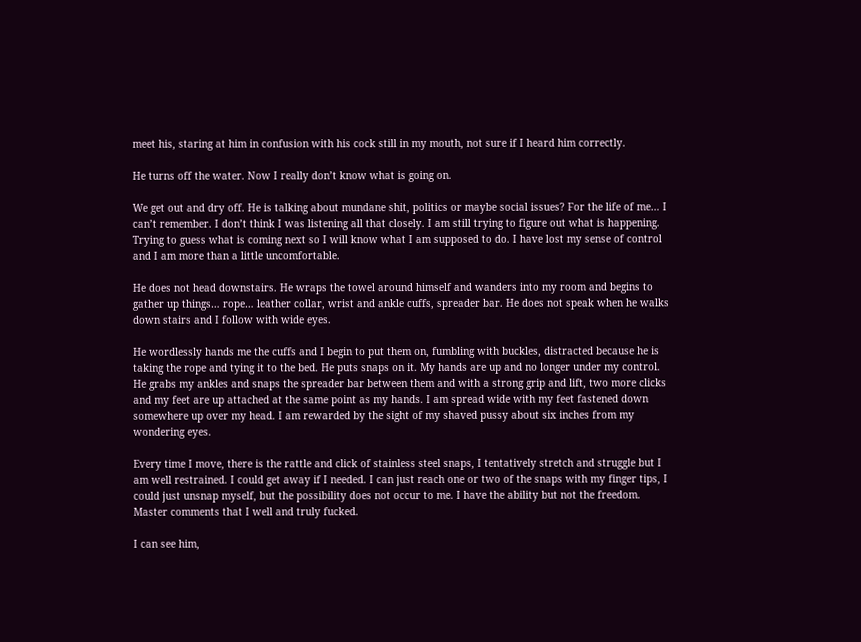meet his, staring at him in confusion with his cock still in my mouth, not sure if I heard him correctly.

He turns off the water. Now I really don’t know what is going on.

We get out and dry off. He is talking about mundane shit, politics or maybe social issues? For the life of me… I can’t remember. I don’t think I was listening all that closely. I am still trying to figure out what is happening. Trying to guess what is coming next so I will know what I am supposed to do. I have lost my sense of control and I am more than a little uncomfortable.

He does not head downstairs. He wraps the towel around himself and wanders into my room and begins to gather up things… rope… leather collar, wrist and ankle cuffs, spreader bar. He does not speak when he walks down stairs and I follow with wide eyes.

He wordlessly hands me the cuffs and I begin to put them on, fumbling with buckles, distracted because he is taking the rope and tying it to the bed. He puts snaps on it. My hands are up and no longer under my control. He grabs my ankles and snaps the spreader bar between them and with a strong grip and lift, two more clicks and my feet are up attached at the same point as my hands. I am spread wide with my feet fastened down somewhere up over my head. I am rewarded by the sight of my shaved pussy about six inches from my wondering eyes.

Every time I move, there is the rattle and click of stainless steel snaps, I tentatively stretch and struggle but I am well restrained. I could get away if I needed. I can just reach one or two of the snaps with my finger tips, I could just unsnap myself, but the possibility does not occur to me. I have the ability but not the freedom. Master comments that I well and truly fucked.

I can see him,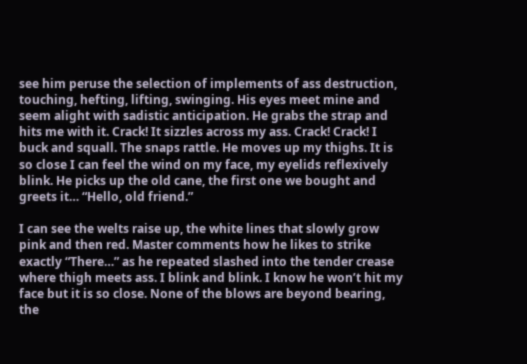see him peruse the selection of implements of ass destruction, touching, hefting, lifting, swinging. His eyes meet mine and seem alight with sadistic anticipation. He grabs the strap and hits me with it. Crack! It sizzles across my ass. Crack! Crack! I buck and squall. The snaps rattle. He moves up my thighs. It is so close I can feel the wind on my face, my eyelids reflexively blink. He picks up the old cane, the first one we bought and greets it… “Hello, old friend.”

I can see the welts raise up, the white lines that slowly grow pink and then red. Master comments how he likes to strike exactly “There…” as he repeated slashed into the tender crease where thigh meets ass. I blink and blink. I know he won’t hit my face but it is so close. None of the blows are beyond bearing, the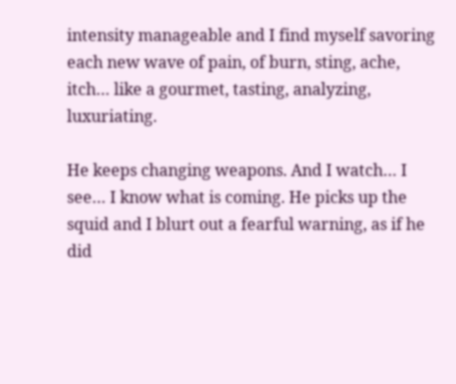intensity manageable and I find myself savoring each new wave of pain, of burn, sting, ache, itch… like a gourmet, tasting, analyzing, luxuriating.

He keeps changing weapons. And I watch… I see… I know what is coming. He picks up the squid and I blurt out a fearful warning, as if he did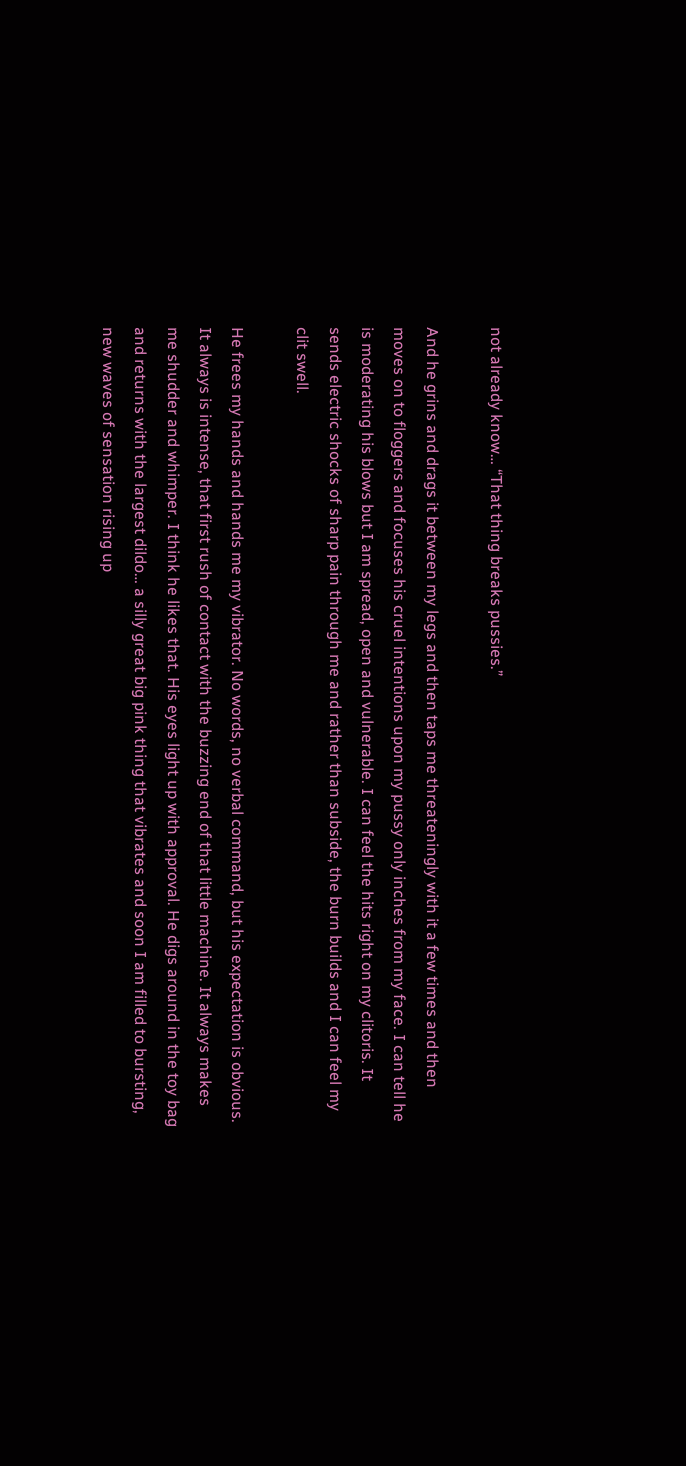not already know… “That thing breaks pussies.”

And he grins and drags it between my legs and then taps me threateningly with it a few times and then moves on to floggers and focuses his cruel intentions upon my pussy only inches from my face. I can tell he is moderating his blows but I am spread, open and vulnerable. I can feel the hits right on my clitoris. It sends electric shocks of sharp pain through me and rather than subside, the burn builds and I can feel my clit swell.

He frees my hands and hands me my vibrator. No words, no verbal command, but his expectation is obvious. It always is intense, that first rush of contact with the buzzing end of that little machine. It always makes me shudder and whimper. I think he likes that. His eyes light up with approval. He digs around in the toy bag and returns with the largest dildo… a silly great big pink thing that vibrates and soon I am filled to bursting, new waves of sensation rising up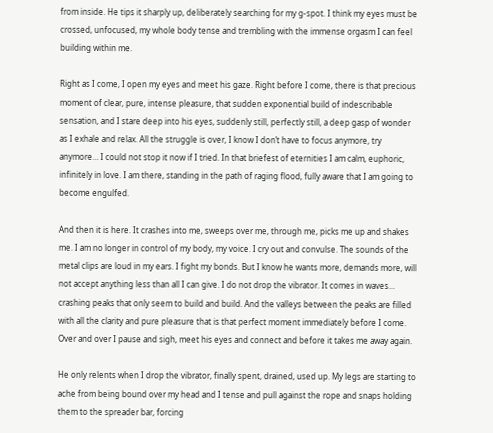from inside. He tips it sharply up, deliberately searching for my g-spot. I think my eyes must be crossed, unfocused, my whole body tense and trembling with the immense orgasm I can feel building within me.

Right as I come, I open my eyes and meet his gaze. Right before I come, there is that precious moment of clear, pure, intense pleasure, that sudden exponential build of indescribable sensation, and I stare deep into his eyes, suddenly still, perfectly still, a deep gasp of wonder as I exhale and relax. All the struggle is over, I know I don’t have to focus anymore, try anymore… I could not stop it now if I tried. In that briefest of eternities I am calm, euphoric, infinitely in love. I am there, standing in the path of raging flood, fully aware that I am going to become engulfed.

And then it is here. It crashes into me, sweeps over me, through me, picks me up and shakes me. I am no longer in control of my body, my voice. I cry out and convulse. The sounds of the metal clips are loud in my ears. I fight my bonds. But I know he wants more, demands more, will not accept anything less than all I can give. I do not drop the vibrator. It comes in waves… crashing peaks that only seem to build and build. And the valleys between the peaks are filled with all the clarity and pure pleasure that is that perfect moment immediately before I come. Over and over I pause and sigh, meet his eyes and connect and before it takes me away again.

He only relents when I drop the vibrator, finally spent, drained, used up. My legs are starting to ache from being bound over my head and I tense and pull against the rope and snaps holding them to the spreader bar, forcing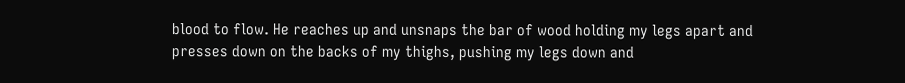blood to flow. He reaches up and unsnaps the bar of wood holding my legs apart and presses down on the backs of my thighs, pushing my legs down and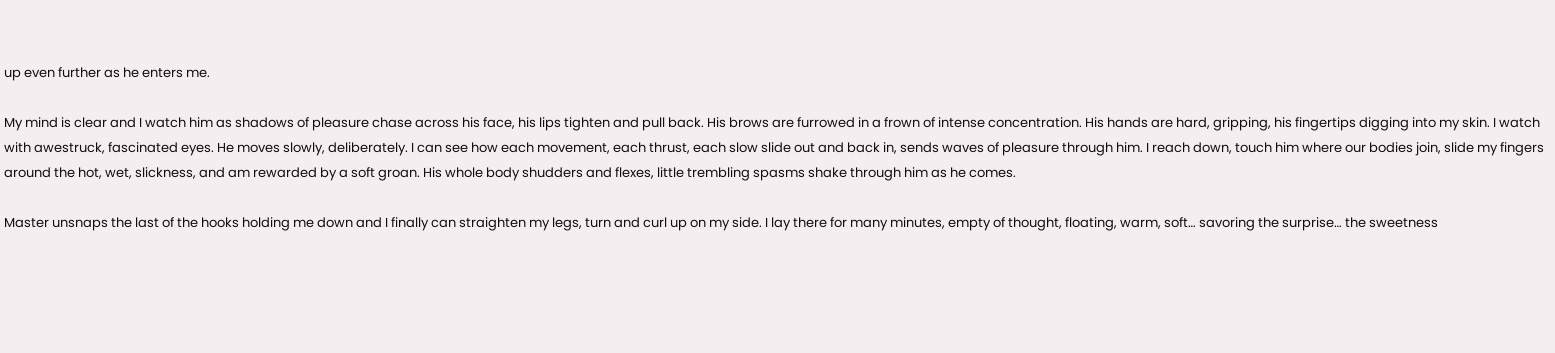up even further as he enters me.

My mind is clear and I watch him as shadows of pleasure chase across his face, his lips tighten and pull back. His brows are furrowed in a frown of intense concentration. His hands are hard, gripping, his fingertips digging into my skin. I watch with awestruck, fascinated eyes. He moves slowly, deliberately. I can see how each movement, each thrust, each slow slide out and back in, sends waves of pleasure through him. I reach down, touch him where our bodies join, slide my fingers around the hot, wet, slickness, and am rewarded by a soft groan. His whole body shudders and flexes, little trembling spasms shake through him as he comes.

Master unsnaps the last of the hooks holding me down and I finally can straighten my legs, turn and curl up on my side. I lay there for many minutes, empty of thought, floating, warm, soft… savoring the surprise… the sweetness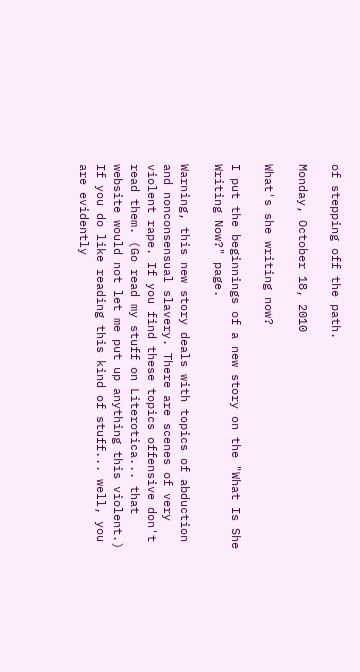of stepping off the path.

Monday, October 18, 2010

What's she writing now?

I put the beginnings of a new story on the "What Is She Writing Now?" page.

Warning, this new story deals with topics of abduction and nonconsensual slavery. There are scenes of very violent rape. If you find these topics offensive don't read them. (Go read my stuff on Literotica... that website would not let me put up anything this violent.) If you do like reading this kind of stuff... well, you are evidently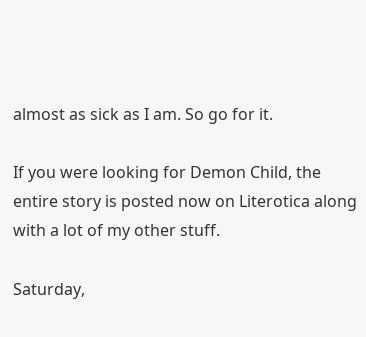almost as sick as I am. So go for it.

If you were looking for Demon Child, the entire story is posted now on Literotica along with a lot of my other stuff.

Saturday,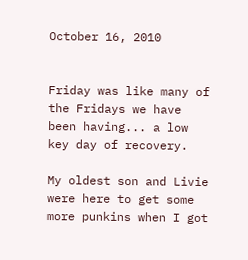October 16, 2010


Friday was like many of the Fridays we have been having... a low key day of recovery.

My oldest son and Livie were here to get some more punkins when I got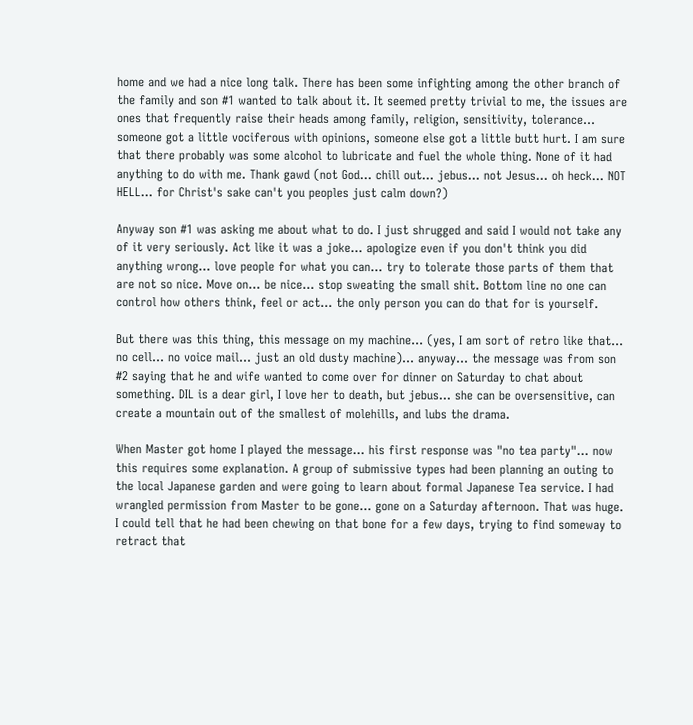home and we had a nice long talk. There has been some infighting among the other branch of the family and son #1 wanted to talk about it. It seemed pretty trivial to me, the issues are ones that frequently raise their heads among family, religion, sensitivity, tolerance... someone got a little vociferous with opinions, someone else got a little butt hurt. I am sure that there probably was some alcohol to lubricate and fuel the whole thing. None of it had anything to do with me. Thank gawd (not God... chill out... jebus... not Jesus... oh heck... NOT HELL... for Christ's sake can't you peoples just calm down?)

Anyway son #1 was asking me about what to do. I just shrugged and said I would not take any of it very seriously. Act like it was a joke... apologize even if you don't think you did anything wrong... love people for what you can... try to tolerate those parts of them that are not so nice. Move on... be nice... stop sweating the small shit. Bottom line no one can control how others think, feel or act... the only person you can do that for is yourself.

But there was this thing, this message on my machine... (yes, I am sort of retro like that... no cell... no voice mail... just an old dusty machine)... anyway... the message was from son #2 saying that he and wife wanted to come over for dinner on Saturday to chat about something. DIL is a dear girl, I love her to death, but jebus... she can be oversensitive, can create a mountain out of the smallest of molehills, and lubs the drama.

When Master got home I played the message... his first response was "no tea party"... now this requires some explanation. A group of submissive types had been planning an outing to the local Japanese garden and were going to learn about formal Japanese Tea service. I had wrangled permission from Master to be gone... gone on a Saturday afternoon. That was huge. I could tell that he had been chewing on that bone for a few days, trying to find someway to retract that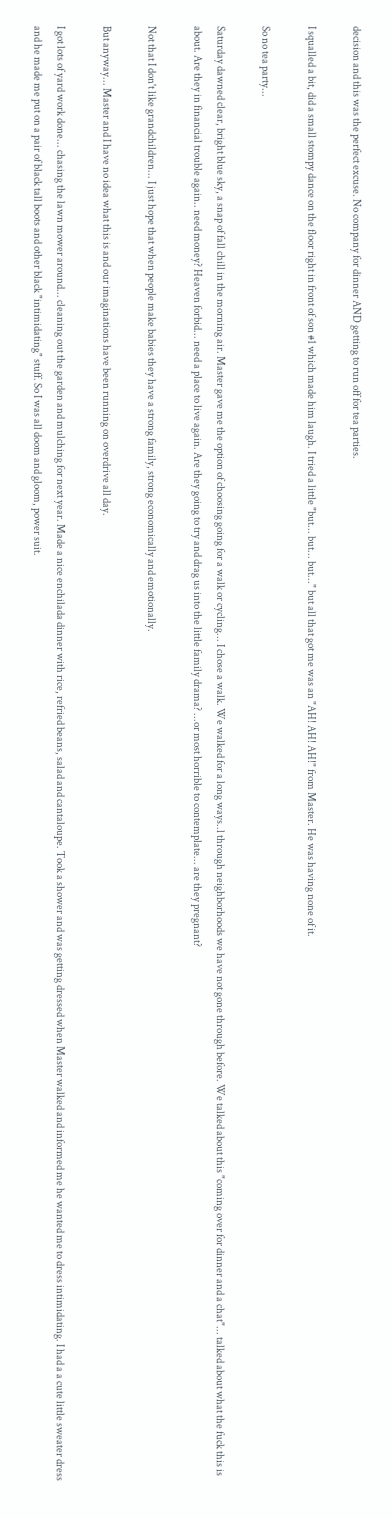decision and this was the perfect excuse. No company for dinner AND getting to run off for tea parties.

I squalled a bit, did a small stompy dance on the floor right in front of son #1 which made him laugh. I tried a little "but... but... but..." but all that got me was an "AH! AH! AH!" from Master. He was having none of it.

So no tea party...

Saturday dawned clear, bright blue sky, a snap of fall chill in the morning air. Master gave me the option of choosing going for a walk or cycling... I chose a walk. We walked for a long ways..l through neighborhoods we have not gone through before. We talked about this "coming over for dinner and a chat"... talked about what the fuck this is about. Are they in financial trouble again.. need money? Heaven forbid... need a place to live again. Are they going to try and drag us into the little family drama? ...or most horrible to contemplate... are they pregnant?

Not that I don't like grandchildren... I just hope that when people make babies they have a strong family, strong economically and emotionally.

But anyway... Master and I have no idea what this is and our imaginations have been running on overdrive all day.

I got lots of yard work done... chasing the lawn mower around... cleaning out the garden and mulching for next year. Made a nice enchilada dinner with rice, refried beans, salad and cantaloupe. Took a shower and was getting dressed when Master walked and informed me he wanted me to dress intimidating. I had a a cute little sweater dress and he made me put on a pair of black tall boots and other black "intimidating" stuff. So I was all doom and gloom, power suit.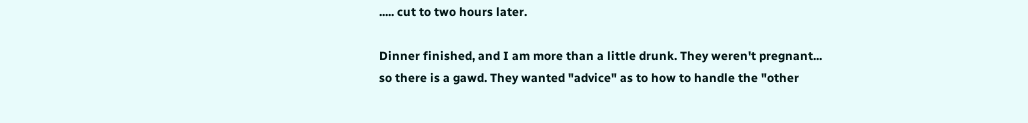..... cut to two hours later.

Dinner finished, and I am more than a little drunk. They weren't pregnant... so there is a gawd. They wanted "advice" as to how to handle the "other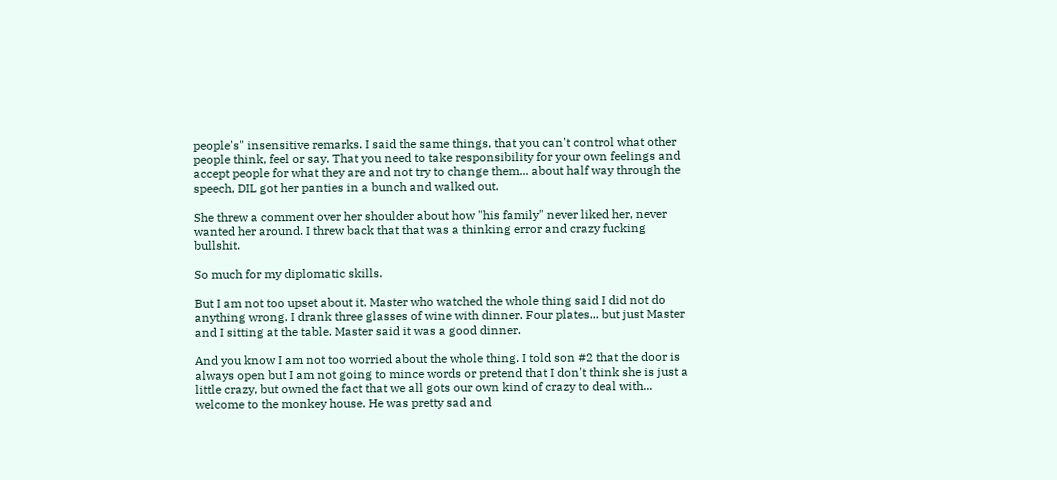people's" insensitive remarks. I said the same things, that you can't control what other people think, feel or say. That you need to take responsibility for your own feelings and accept people for what they are and not try to change them... about half way through the speech, DIL got her panties in a bunch and walked out.

She threw a comment over her shoulder about how "his family" never liked her, never wanted her around. I threw back that that was a thinking error and crazy fucking bullshit.

So much for my diplomatic skills.

But I am not too upset about it. Master who watched the whole thing said I did not do anything wrong. I drank three glasses of wine with dinner. Four plates... but just Master and I sitting at the table. Master said it was a good dinner.

And you know I am not too worried about the whole thing. I told son #2 that the door is always open but I am not going to mince words or pretend that I don't think she is just a little crazy, but owned the fact that we all gots our own kind of crazy to deal with... welcome to the monkey house. He was pretty sad and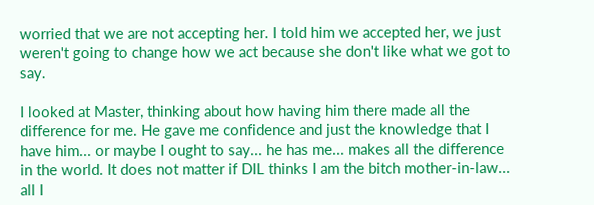worried that we are not accepting her. I told him we accepted her, we just weren't going to change how we act because she don't like what we got to say.

I looked at Master, thinking about how having him there made all the difference for me. He gave me confidence and just the knowledge that I have him... or maybe I ought to say... he has me... makes all the difference in the world. It does not matter if DIL thinks I am the bitch mother-in-law... all I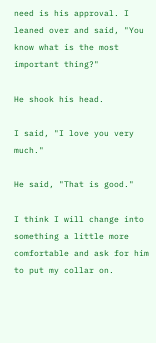need is his approval. I leaned over and said, "You know what is the most important thing?"

He shook his head.

I said, "I love you very much."

He said, "That is good."

I think I will change into something a little more comfortable and ask for him to put my collar on.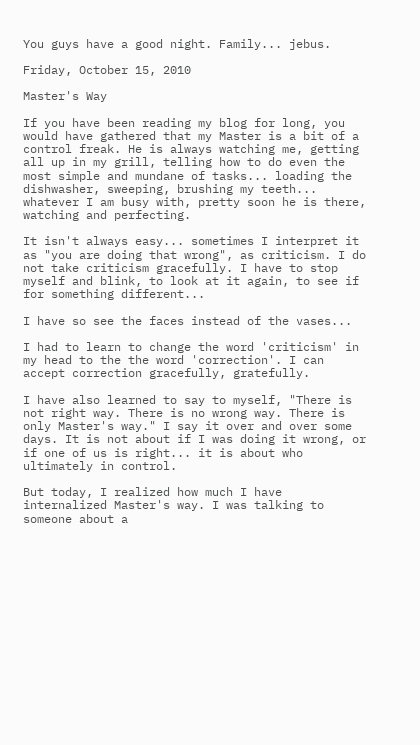You guys have a good night. Family... jebus.

Friday, October 15, 2010

Master's Way

If you have been reading my blog for long, you would have gathered that my Master is a bit of a control freak. He is always watching me, getting all up in my grill, telling how to do even the most simple and mundane of tasks... loading the dishwasher, sweeping, brushing my teeth... whatever I am busy with, pretty soon he is there, watching and perfecting.

It isn't always easy... sometimes I interpret it as "you are doing that wrong", as criticism. I do not take criticism gracefully. I have to stop myself and blink, to look at it again, to see if for something different...

I have so see the faces instead of the vases...

I had to learn to change the word 'criticism' in my head to the the word 'correction'. I can accept correction gracefully, gratefully.

I have also learned to say to myself, "There is not right way. There is no wrong way. There is only Master's way." I say it over and over some days. It is not about if I was doing it wrong, or if one of us is right... it is about who ultimately in control.

But today, I realized how much I have internalized Master's way. I was talking to someone about a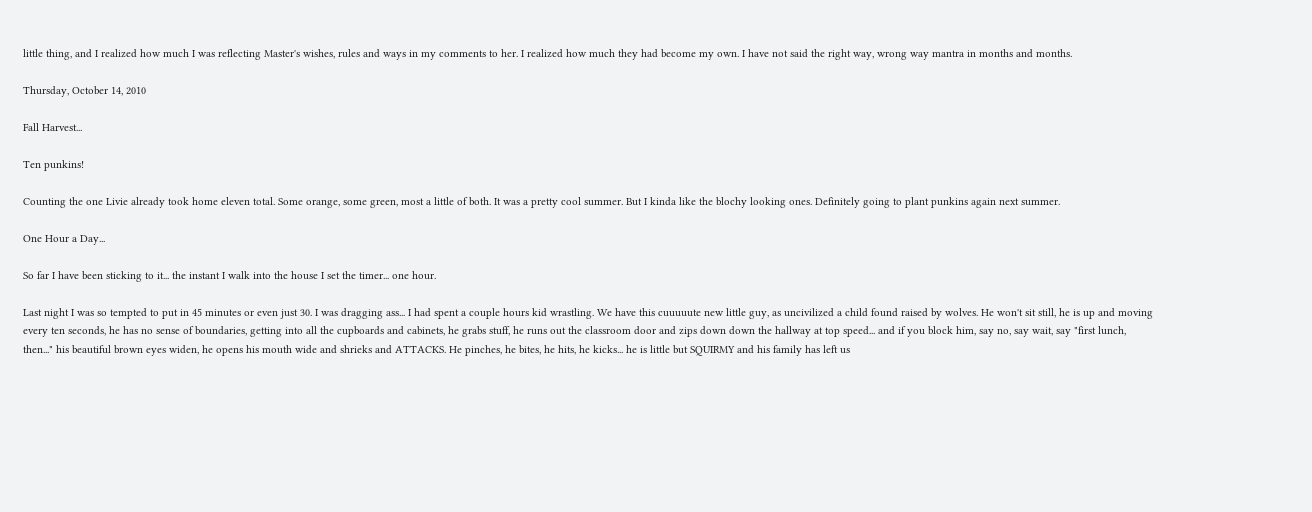little thing, and I realized how much I was reflecting Master's wishes, rules and ways in my comments to her. I realized how much they had become my own. I have not said the right way, wrong way mantra in months and months.

Thursday, October 14, 2010

Fall Harvest...

Ten punkins!

Counting the one Livie already took home eleven total. Some orange, some green, most a little of both. It was a pretty cool summer. But I kinda like the blochy looking ones. Definitely going to plant punkins again next summer.

One Hour a Day...

So far I have been sticking to it... the instant I walk into the house I set the timer... one hour.

Last night I was so tempted to put in 45 minutes or even just 30. I was dragging ass... I had spent a couple hours kid wrastling. We have this cuuuuute new little guy, as uncivilized a child found raised by wolves. He won't sit still, he is up and moving every ten seconds, he has no sense of boundaries, getting into all the cupboards and cabinets, he grabs stuff, he runs out the classroom door and zips down down the hallway at top speed... and if you block him, say no, say wait, say "first lunch, then..." his beautiful brown eyes widen, he opens his mouth wide and shrieks and ATTACKS. He pinches, he bites, he hits, he kicks... he is little but SQUIRMY and his family has left us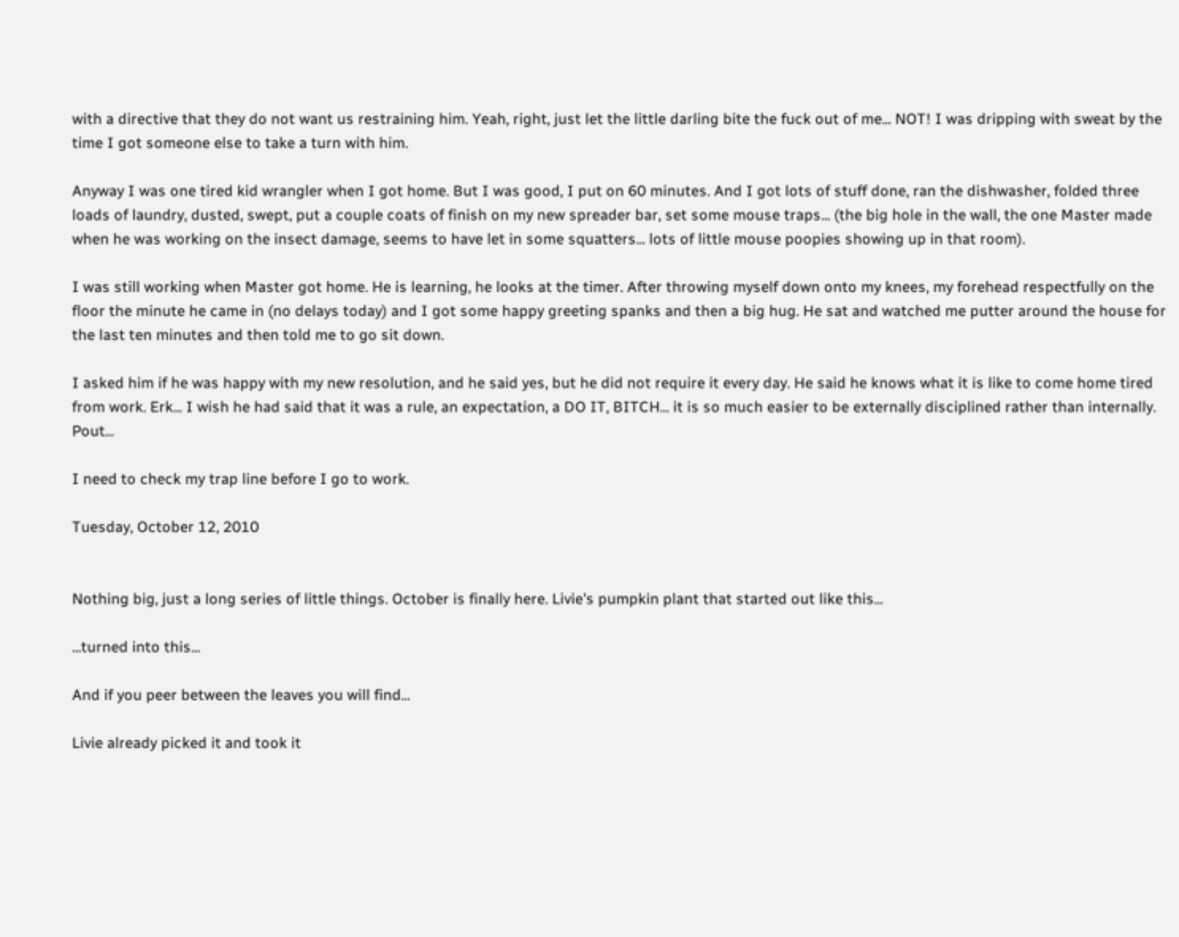with a directive that they do not want us restraining him. Yeah, right, just let the little darling bite the fuck out of me... NOT! I was dripping with sweat by the time I got someone else to take a turn with him.

Anyway I was one tired kid wrangler when I got home. But I was good, I put on 60 minutes. And I got lots of stuff done, ran the dishwasher, folded three loads of laundry, dusted, swept, put a couple coats of finish on my new spreader bar, set some mouse traps... (the big hole in the wall, the one Master made when he was working on the insect damage, seems to have let in some squatters... lots of little mouse poopies showing up in that room).

I was still working when Master got home. He is learning, he looks at the timer. After throwing myself down onto my knees, my forehead respectfully on the floor the minute he came in (no delays today) and I got some happy greeting spanks and then a big hug. He sat and watched me putter around the house for the last ten minutes and then told me to go sit down.

I asked him if he was happy with my new resolution, and he said yes, but he did not require it every day. He said he knows what it is like to come home tired from work. Erk... I wish he had said that it was a rule, an expectation, a DO IT, BITCH... it is so much easier to be externally disciplined rather than internally. Pout...

I need to check my trap line before I go to work.

Tuesday, October 12, 2010


Nothing big, just a long series of little things. October is finally here. Livie's pumpkin plant that started out like this...

...turned into this...

And if you peer between the leaves you will find...

Livie already picked it and took it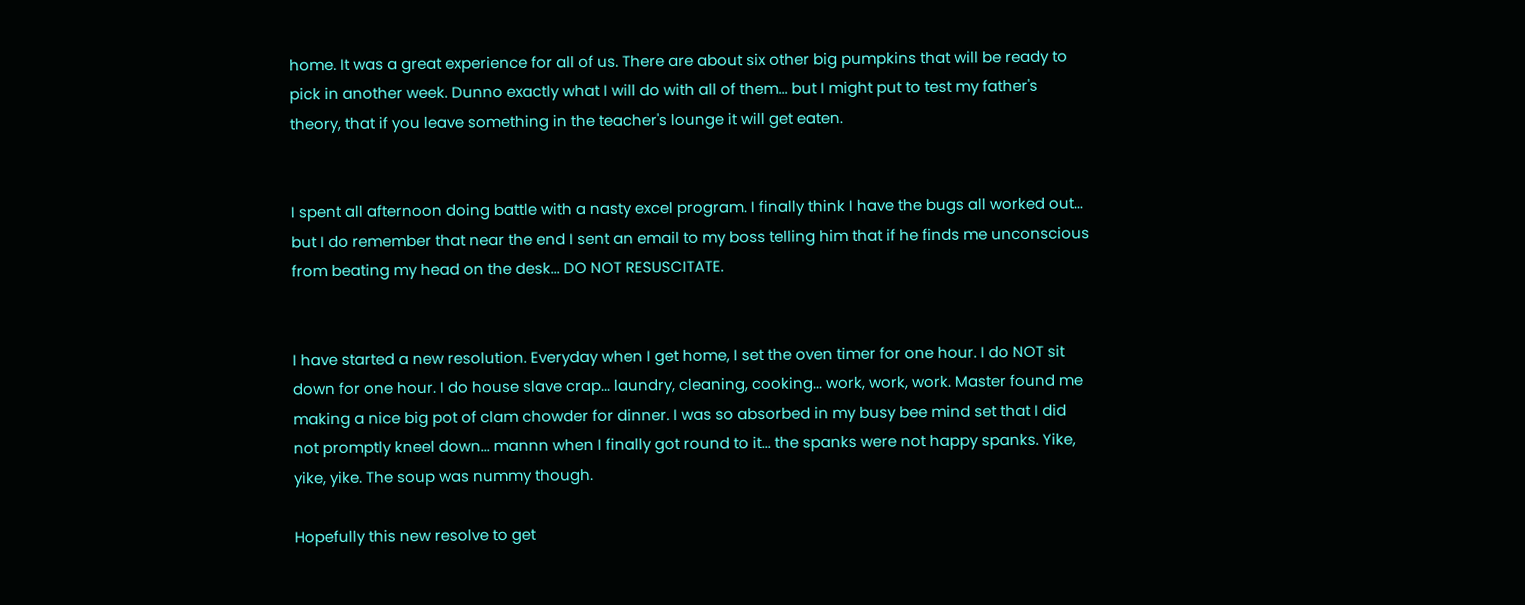home. It was a great experience for all of us. There are about six other big pumpkins that will be ready to pick in another week. Dunno exactly what I will do with all of them... but I might put to test my father's theory, that if you leave something in the teacher's lounge it will get eaten.


I spent all afternoon doing battle with a nasty excel program. I finally think I have the bugs all worked out... but I do remember that near the end I sent an email to my boss telling him that if he finds me unconscious from beating my head on the desk... DO NOT RESUSCITATE.


I have started a new resolution. Everyday when I get home, I set the oven timer for one hour. I do NOT sit down for one hour. I do house slave crap... laundry, cleaning, cooking... work, work, work. Master found me making a nice big pot of clam chowder for dinner. I was so absorbed in my busy bee mind set that I did not promptly kneel down... mannn when I finally got round to it... the spanks were not happy spanks. Yike, yike, yike. The soup was nummy though.

Hopefully this new resolve to get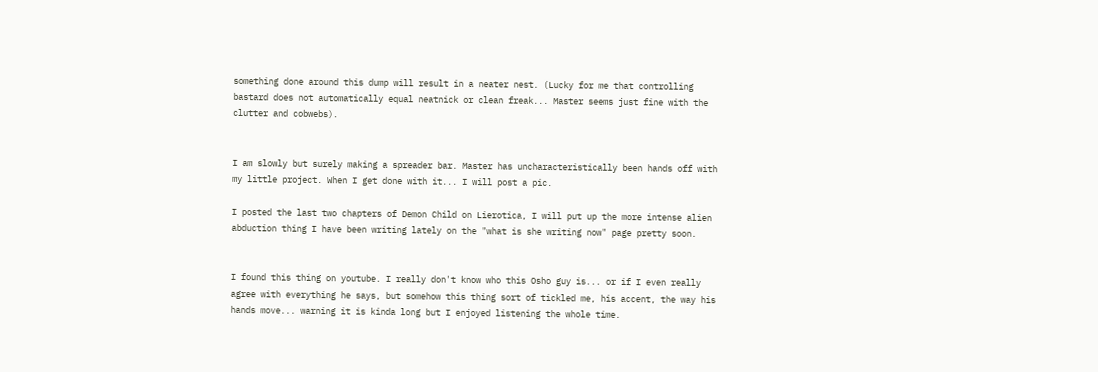something done around this dump will result in a neater nest. (Lucky for me that controlling bastard does not automatically equal neatnick or clean freak... Master seems just fine with the clutter and cobwebs).


I am slowly but surely making a spreader bar. Master has uncharacteristically been hands off with my little project. When I get done with it... I will post a pic.

I posted the last two chapters of Demon Child on Lierotica, I will put up the more intense alien abduction thing I have been writing lately on the "what is she writing now" page pretty soon.


I found this thing on youtube. I really don't know who this Osho guy is... or if I even really agree with everything he says, but somehow this thing sort of tickled me, his accent, the way his hands move... warning it is kinda long but I enjoyed listening the whole time.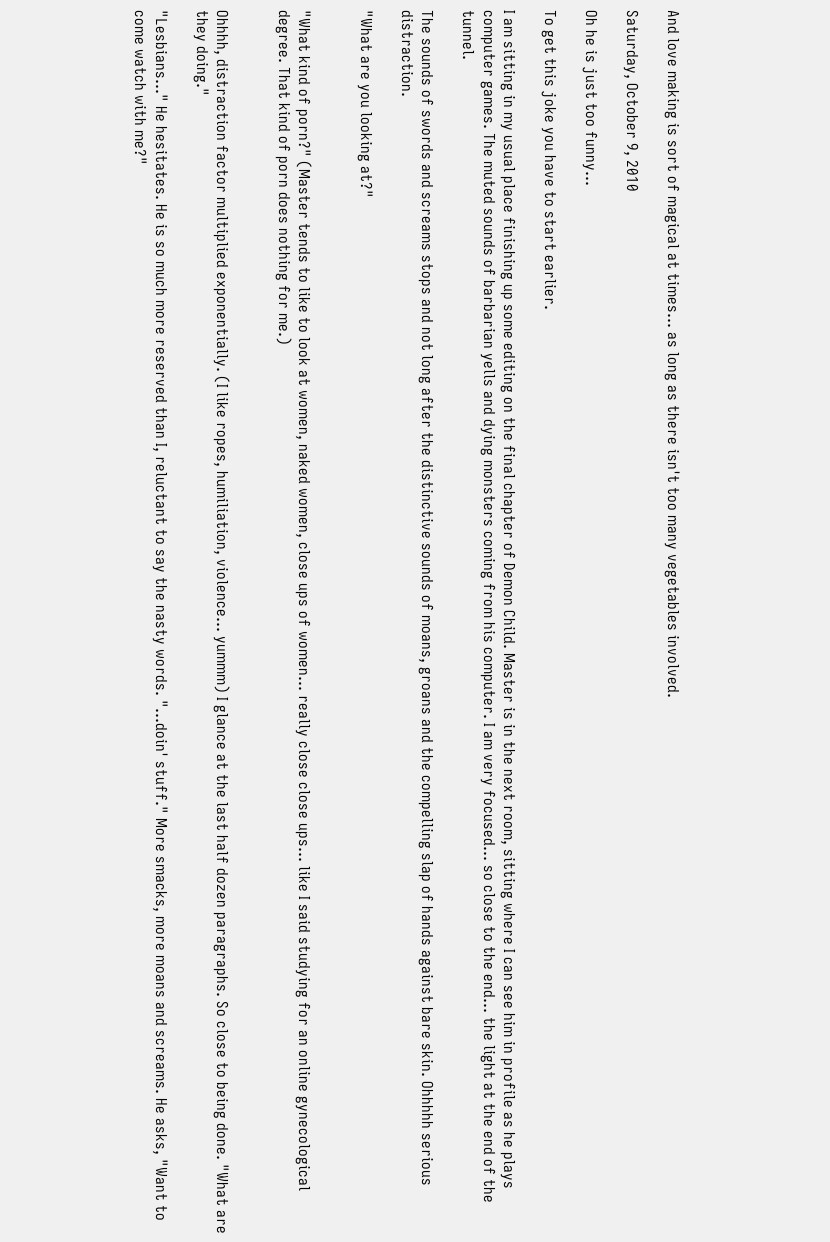And love making is sort of magical at times... as long as there isn't too many vegetables involved.

Saturday, October 9, 2010

Oh he is just too funny...

To get this joke you have to start earlier.

I am sitting in my usual place finishing up some editing on the final chapter of Demon Child. Master is in the next room, sitting where I can see him in profile as he plays computer games. The muted sounds of barbarian yells and dying monsters coming from his computer. I am very focused... so close to the end... the light at the end of the tunnel.

The sounds of swords and screams stops and not long after the distinctive sounds of moans, groans and the compelling slap of hands against bare skin. Ohhhhh serious distraction.

"What are you looking at?"


"What kind of porn?" (Master tends to like to look at women, naked women, close ups of women... really close close ups... like I said studying for an online gynecological degree. That kind of porn does nothing for me.)


Ohhhh, distraction factor multiplied exponentially. (I like ropes, humiliation, violence... yummm) I glance at the last half dozen paragraphs. So close to being done. "What are they doing."

"Lesbians..." He hesitates. He is so much more reserved than I, reluctant to say the nasty words. "...doin' stuff." More smacks, more moans and screams. He asks, "Want to come watch with me?"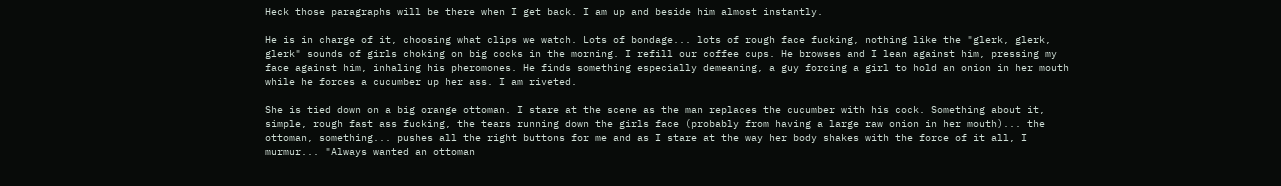Heck those paragraphs will be there when I get back. I am up and beside him almost instantly.

He is in charge of it, choosing what clips we watch. Lots of bondage... lots of rough face fucking, nothing like the "glerk, glerk, glerk" sounds of girls choking on big cocks in the morning. I refill our coffee cups. He browses and I lean against him, pressing my face against him, inhaling his pheromones. He finds something especially demeaning, a guy forcing a girl to hold an onion in her mouth while he forces a cucumber up her ass. I am riveted.

She is tied down on a big orange ottoman. I stare at the scene as the man replaces the cucumber with his cock. Something about it, simple, rough fast ass fucking, the tears running down the girls face (probably from having a large raw onion in her mouth)... the ottoman, something... pushes all the right buttons for me and as I stare at the way her body shakes with the force of it all, I murmur... "Always wanted an ottoman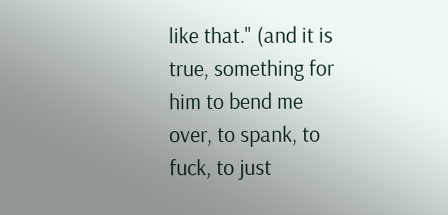like that." (and it is true, something for him to bend me over, to spank, to fuck, to just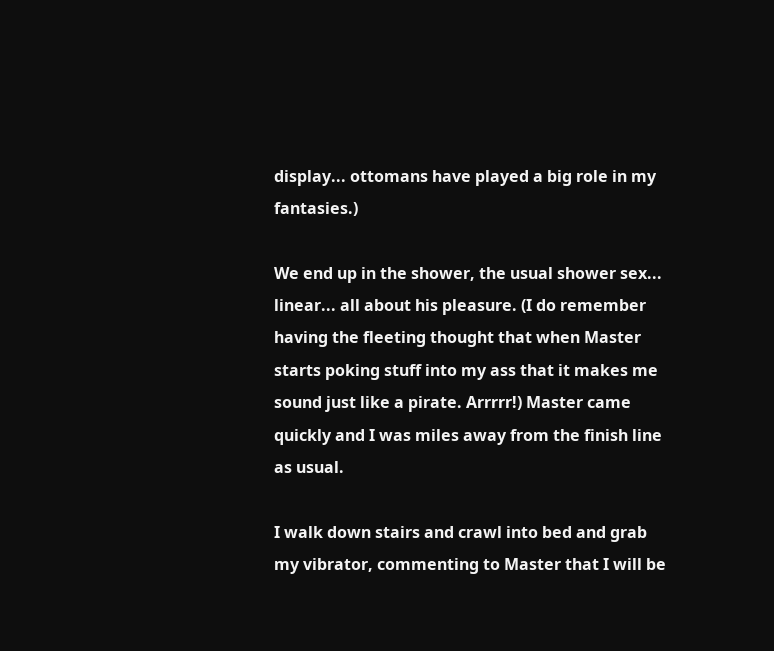display... ottomans have played a big role in my fantasies.)

We end up in the shower, the usual shower sex... linear... all about his pleasure. (I do remember having the fleeting thought that when Master starts poking stuff into my ass that it makes me sound just like a pirate. Arrrrr!) Master came quickly and I was miles away from the finish line as usual.

I walk down stairs and crawl into bed and grab my vibrator, commenting to Master that I will be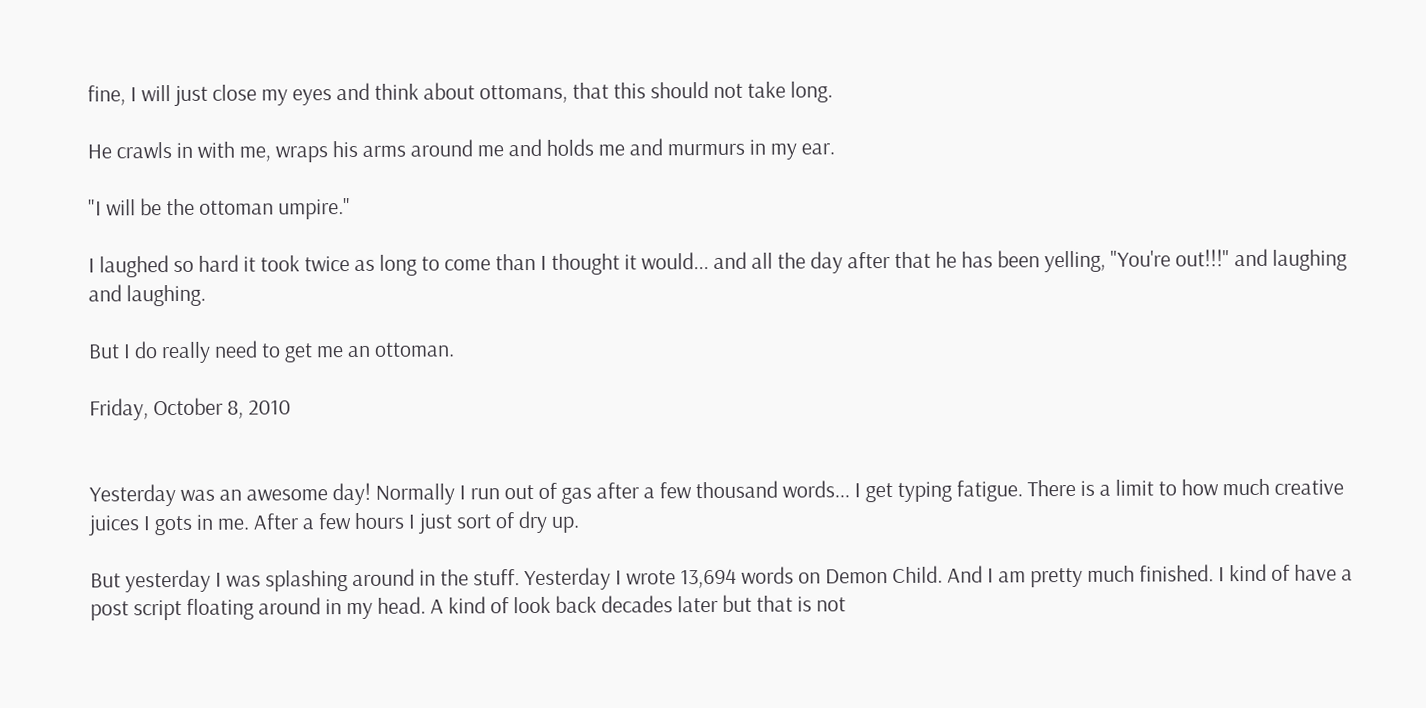fine, I will just close my eyes and think about ottomans, that this should not take long.

He crawls in with me, wraps his arms around me and holds me and murmurs in my ear.

"I will be the ottoman umpire."

I laughed so hard it took twice as long to come than I thought it would... and all the day after that he has been yelling, "You're out!!!" and laughing and laughing.

But I do really need to get me an ottoman.

Friday, October 8, 2010


Yesterday was an awesome day! Normally I run out of gas after a few thousand words... I get typing fatigue. There is a limit to how much creative juices I gots in me. After a few hours I just sort of dry up.

But yesterday I was splashing around in the stuff. Yesterday I wrote 13,694 words on Demon Child. And I am pretty much finished. I kind of have a post script floating around in my head. A kind of look back decades later but that is not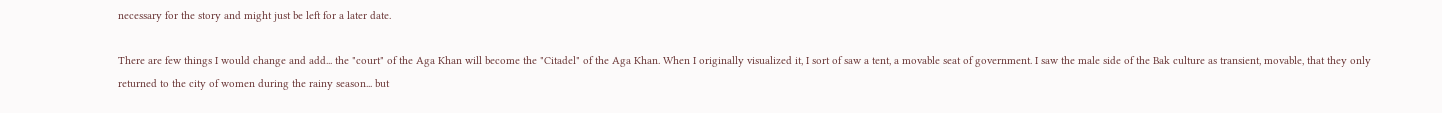necessary for the story and might just be left for a later date.

There are few things I would change and add... the "court" of the Aga Khan will become the "Citadel" of the Aga Khan. When I originally visualized it, I sort of saw a tent, a movable seat of government. I saw the male side of the Bak culture as transient, movable, that they only returned to the city of women during the rainy season... but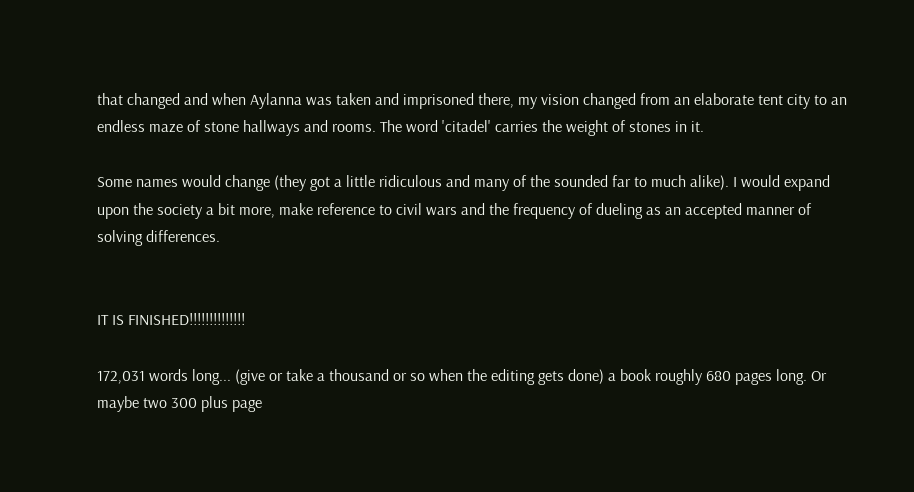that changed and when Aylanna was taken and imprisoned there, my vision changed from an elaborate tent city to an endless maze of stone hallways and rooms. The word 'citadel' carries the weight of stones in it.

Some names would change (they got a little ridiculous and many of the sounded far to much alike). I would expand upon the society a bit more, make reference to civil wars and the frequency of dueling as an accepted manner of solving differences.


IT IS FINISHED!!!!!!!!!!!!!!

172,031 words long... (give or take a thousand or so when the editing gets done) a book roughly 680 pages long. Or maybe two 300 plus page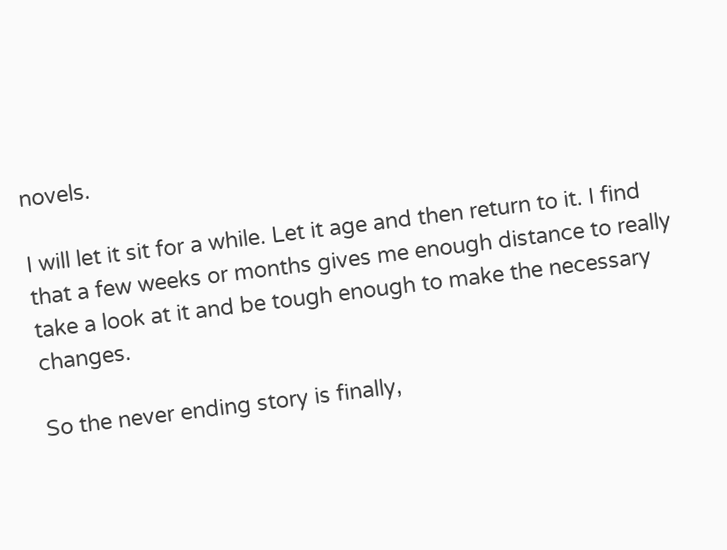novels.

I will let it sit for a while. Let it age and then return to it. I find that a few weeks or months gives me enough distance to really take a look at it and be tough enough to make the necessary changes.

So the never ending story is finally,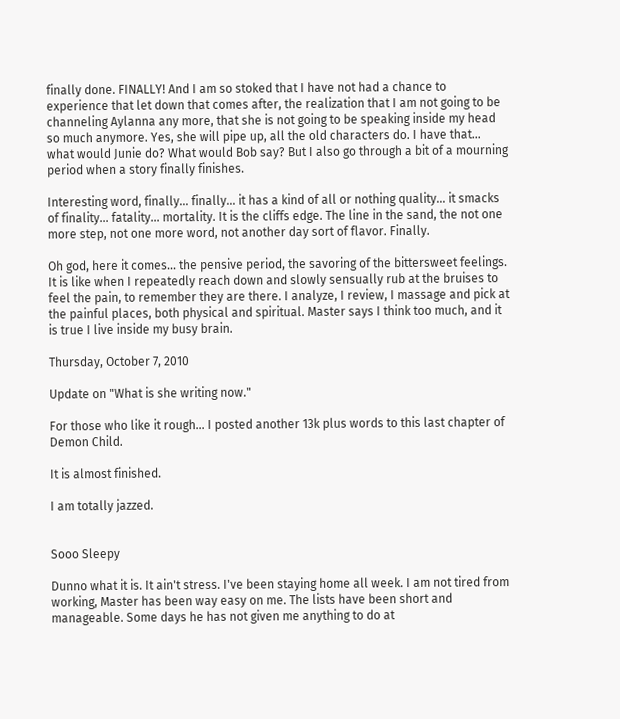finally done. FINALLY! And I am so stoked that I have not had a chance to experience that let down that comes after, the realization that I am not going to be channeling Aylanna any more, that she is not going to be speaking inside my head so much anymore. Yes, she will pipe up, all the old characters do. I have that... what would Junie do? What would Bob say? But I also go through a bit of a mourning period when a story finally finishes.

Interesting word, finally... finally... it has a kind of all or nothing quality... it smacks of finality... fatality... mortality. It is the cliffs edge. The line in the sand, the not one more step, not one more word, not another day sort of flavor. Finally.

Oh god, here it comes... the pensive period, the savoring of the bittersweet feelings. It is like when I repeatedly reach down and slowly sensually rub at the bruises to feel the pain, to remember they are there. I analyze, I review, I massage and pick at the painful places, both physical and spiritual. Master says I think too much, and it is true I live inside my busy brain.

Thursday, October 7, 2010

Update on "What is she writing now."

For those who like it rough... I posted another 13k plus words to this last chapter of Demon Child.

It is almost finished.

I am totally jazzed.


Sooo Sleepy

Dunno what it is. It ain't stress. I've been staying home all week. I am not tired from working, Master has been way easy on me. The lists have been short and manageable. Some days he has not given me anything to do at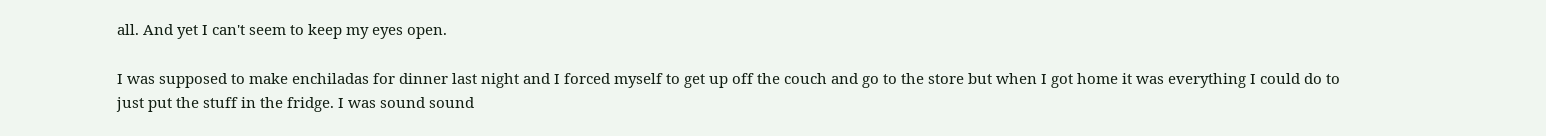all. And yet I can't seem to keep my eyes open.

I was supposed to make enchiladas for dinner last night and I forced myself to get up off the couch and go to the store but when I got home it was everything I could do to just put the stuff in the fridge. I was sound sound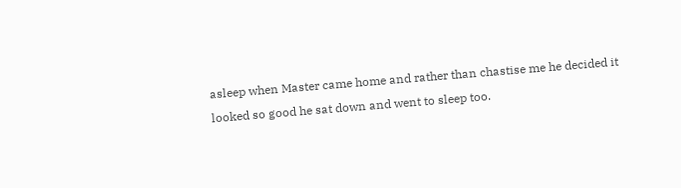asleep when Master came home and rather than chastise me he decided it looked so good he sat down and went to sleep too.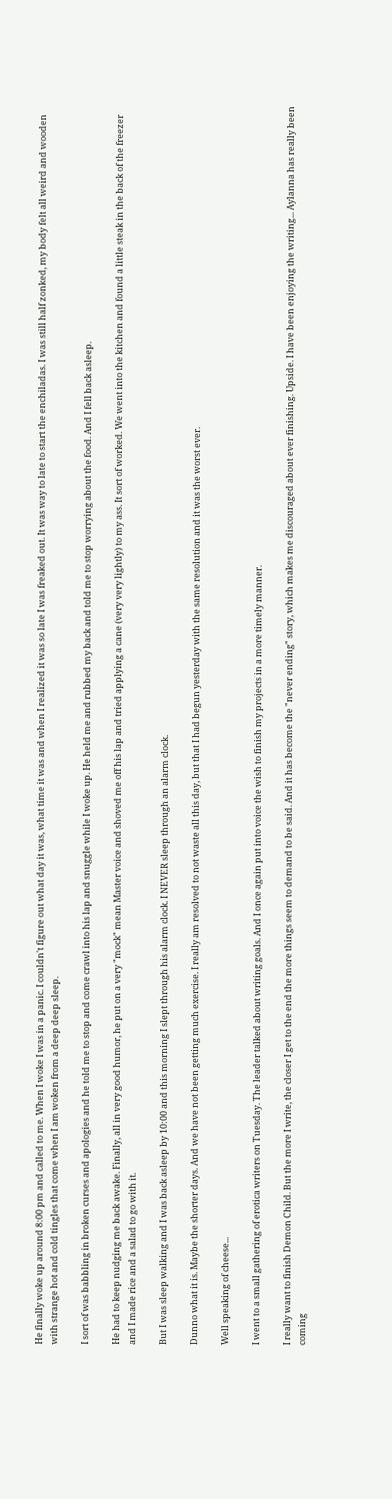He finally woke up around 8:00 pm and called to me. When I woke I was in a panic. I couldn't figure out what day it was, what time it was and when I realized it was so late I was freaked out. It was way to late to start the enchiladas. I was still half zonked, my body felt all weird and wooden with strange hot and cold tingles that come when I am woken from a deep deep sleep.

I sort of was babbling in broken curses and apologies and he told me to stop and come crawl into his lap and snuggle while I woke up. He held me and rubbed my back and told me to stop worrying about the food. And I fell back asleep.

He had to keep nudging me back awake. Finally, all in very good humor, he put on a very "mock" mean Master voice and shoved me off his lap and tried applying a cane (very very lightly) to my ass. It sort of worked. We went into the kitchen and found a little steak in the back of the freezer and I made rice and a salad to go with it.

But I was sleep walking and I was back asleep by 10:00 and this morning I slept through his alarm clock. I NEVER sleep through an alarm clock.

Dunno what it is. Maybe the shorter days. And we have not been getting much exercise. I really am resolved to not waste all this day, but that I had begun yesterday with the same resolution and it was the worst ever.

Well speaking of cheese...

I went to a small gathering of erotica writers on Tuesday. The leader talked about writing goals. And I once again put into voice the wish to finish my projects in a more timely manner.

I really want to finish Demon Child. But the more I write, the closer I get to the end the more things seem to demand to be said. And it has become the "never ending" story, which makes me discouraged about ever finishing. Upside. I have been enjoying the writing... Aylanna has really been coming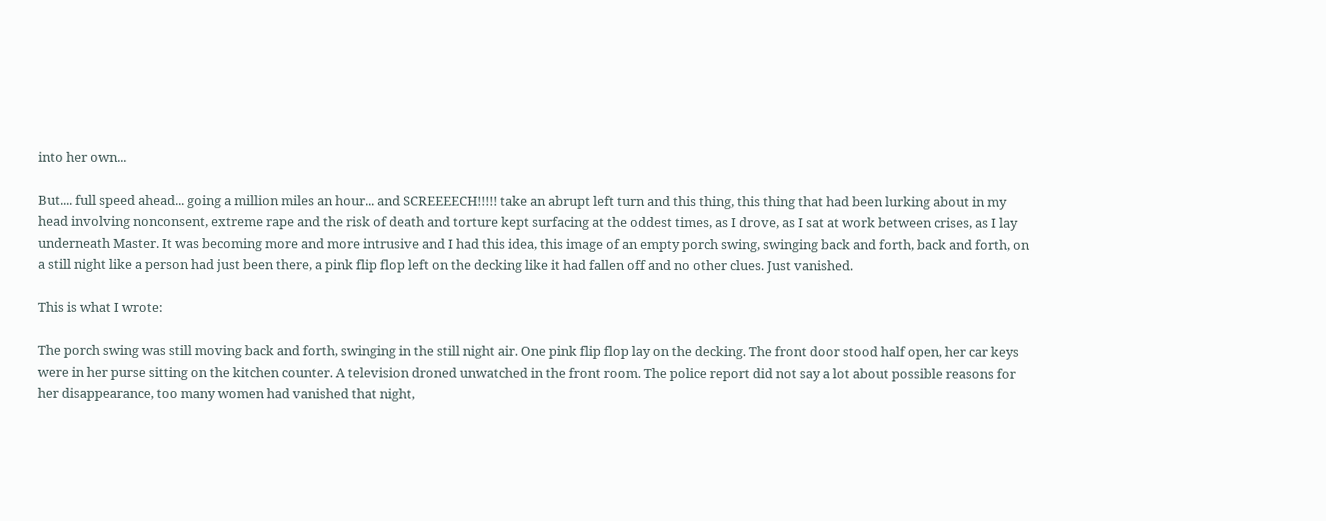into her own...

But.... full speed ahead... going a million miles an hour... and SCREEEECH!!!!! take an abrupt left turn and this thing, this thing that had been lurking about in my head involving nonconsent, extreme rape and the risk of death and torture kept surfacing at the oddest times, as I drove, as I sat at work between crises, as I lay underneath Master. It was becoming more and more intrusive and I had this idea, this image of an empty porch swing, swinging back and forth, back and forth, on a still night like a person had just been there, a pink flip flop left on the decking like it had fallen off and no other clues. Just vanished.

This is what I wrote:

The porch swing was still moving back and forth, swinging in the still night air. One pink flip flop lay on the decking. The front door stood half open, her car keys were in her purse sitting on the kitchen counter. A television droned unwatched in the front room. The police report did not say a lot about possible reasons for her disappearance, too many women had vanished that night,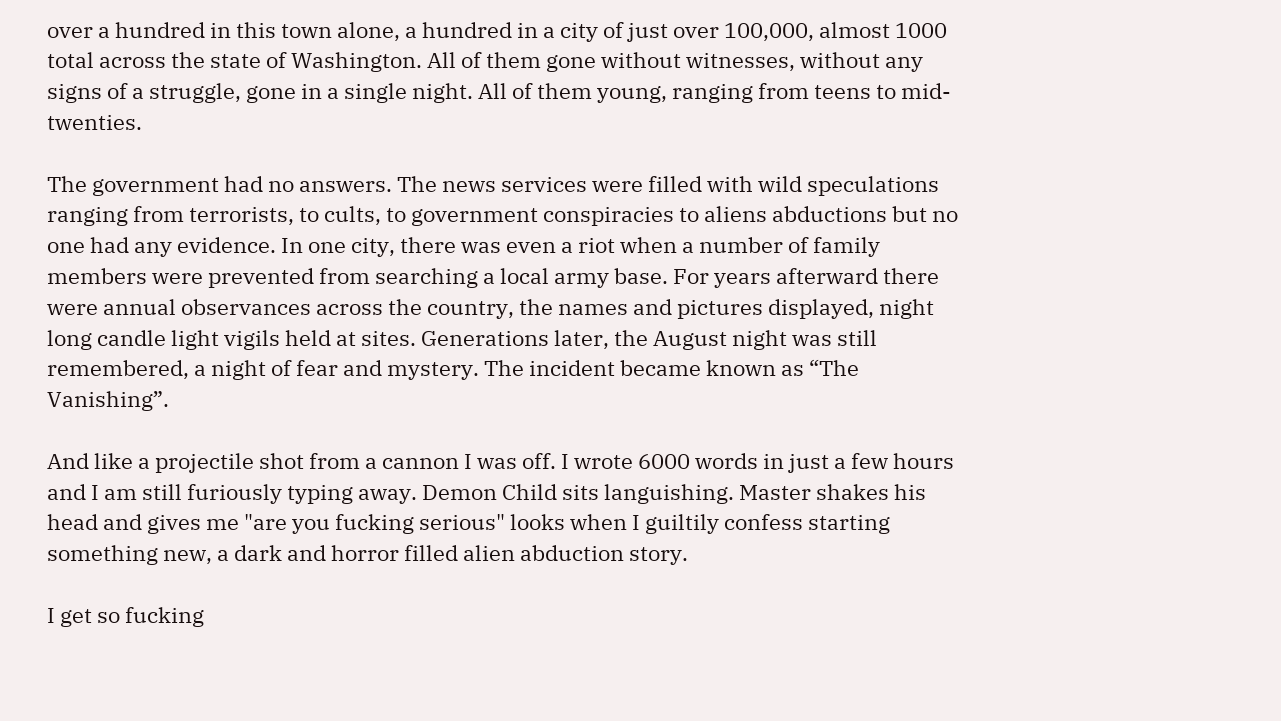over a hundred in this town alone, a hundred in a city of just over 100,000, almost 1000 total across the state of Washington. All of them gone without witnesses, without any signs of a struggle, gone in a single night. All of them young, ranging from teens to mid-twenties.

The government had no answers. The news services were filled with wild speculations ranging from terrorists, to cults, to government conspiracies to aliens abductions but no one had any evidence. In one city, there was even a riot when a number of family members were prevented from searching a local army base. For years afterward there were annual observances across the country, the names and pictures displayed, night long candle light vigils held at sites. Generations later, the August night was still remembered, a night of fear and mystery. The incident became known as “The Vanishing”.

And like a projectile shot from a cannon I was off. I wrote 6000 words in just a few hours and I am still furiously typing away. Demon Child sits languishing. Master shakes his head and gives me "are you fucking serious" looks when I guiltily confess starting something new, a dark and horror filled alien abduction story.

I get so fucking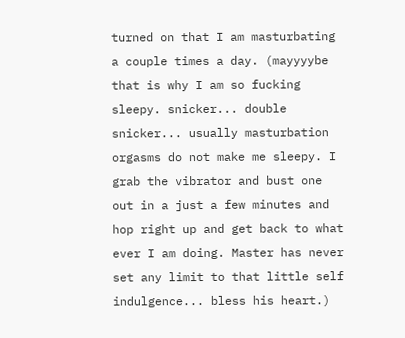turned on that I am masturbating a couple times a day. (mayyyybe that is why I am so fucking sleepy. snicker... double snicker... usually masturbation orgasms do not make me sleepy. I grab the vibrator and bust one out in a just a few minutes and hop right up and get back to what ever I am doing. Master has never set any limit to that little self indulgence... bless his heart.)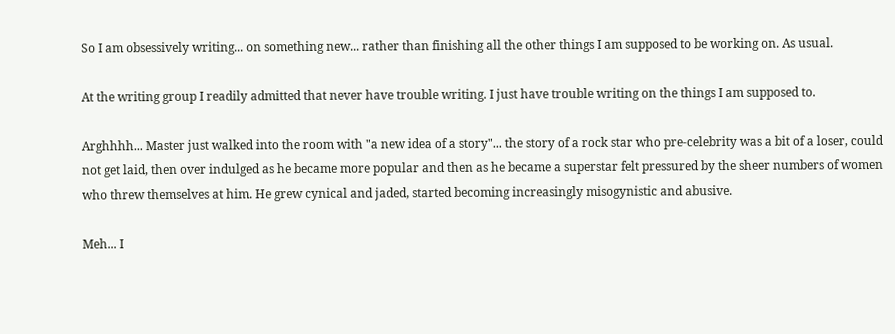So I am obsessively writing... on something new... rather than finishing all the other things I am supposed to be working on. As usual.

At the writing group I readily admitted that never have trouble writing. I just have trouble writing on the things I am supposed to.

Arghhhh... Master just walked into the room with "a new idea of a story"... the story of a rock star who pre-celebrity was a bit of a loser, could not get laid, then over indulged as he became more popular and then as he became a superstar felt pressured by the sheer numbers of women who threw themselves at him. He grew cynical and jaded, started becoming increasingly misogynistic and abusive.

Meh... I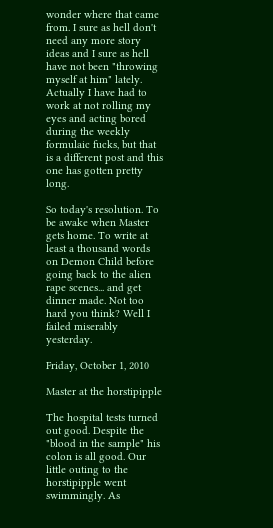wonder where that came from. I sure as hell don't need any more story ideas and I sure as hell have not been "throwing myself at him" lately. Actually I have had to work at not rolling my eyes and acting bored during the weekly formulaic fucks, but that is a different post and this one has gotten pretty long.

So today's resolution. To be awake when Master gets home. To write at least a thousand words on Demon Child before going back to the alien rape scenes... and get dinner made. Not too hard you think? Well I failed miserably yesterday.

Friday, October 1, 2010

Master at the horstipipple

The hospital tests turned out good. Despite the "blood in the sample" his colon is all good. Our little outing to the horstipipple went swimmingly. As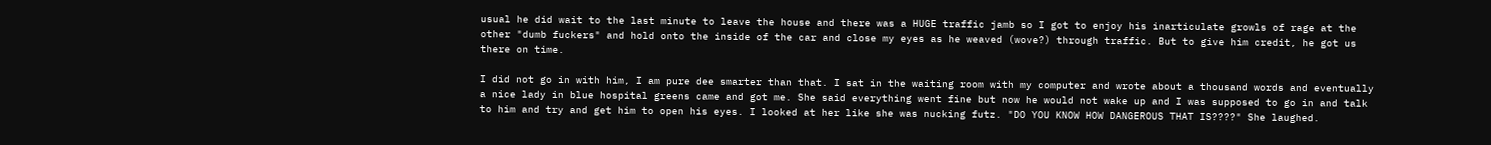usual he did wait to the last minute to leave the house and there was a HUGE traffic jamb so I got to enjoy his inarticulate growls of rage at the other "dumb fuckers" and hold onto the inside of the car and close my eyes as he weaved (wove?) through traffic. But to give him credit, he got us there on time.

I did not go in with him, I am pure dee smarter than that. I sat in the waiting room with my computer and wrote about a thousand words and eventually a nice lady in blue hospital greens came and got me. She said everything went fine but now he would not wake up and I was supposed to go in and talk to him and try and get him to open his eyes. I looked at her like she was nucking futz. "DO YOU KNOW HOW DANGEROUS THAT IS????" She laughed.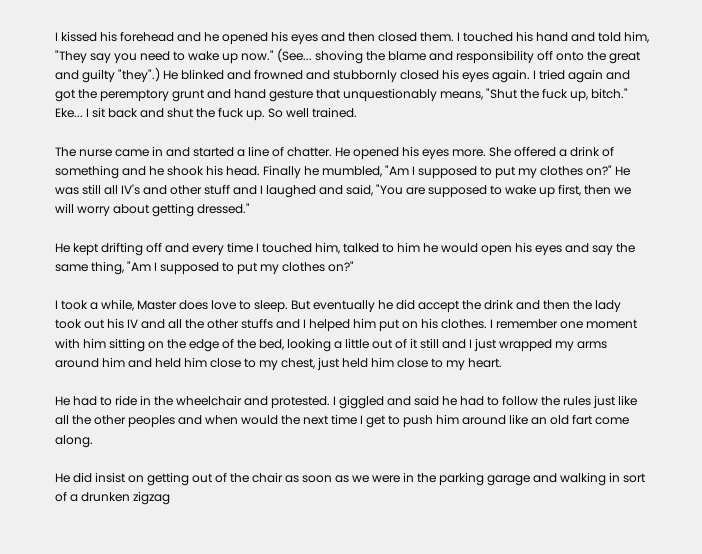I kissed his forehead and he opened his eyes and then closed them. I touched his hand and told him, "They say you need to wake up now." (See... shoving the blame and responsibility off onto the great and guilty "they".) He blinked and frowned and stubbornly closed his eyes again. I tried again and got the peremptory grunt and hand gesture that unquestionably means, "Shut the fuck up, bitch." Eke... I sit back and shut the fuck up. So well trained.

The nurse came in and started a line of chatter. He opened his eyes more. She offered a drink of something and he shook his head. Finally he mumbled, "Am I supposed to put my clothes on?" He was still all IV's and other stuff and I laughed and said, "You are supposed to wake up first, then we will worry about getting dressed."

He kept drifting off and every time I touched him, talked to him he would open his eyes and say the same thing, "Am I supposed to put my clothes on?"

I took a while, Master does love to sleep. But eventually he did accept the drink and then the lady took out his IV and all the other stuffs and I helped him put on his clothes. I remember one moment with him sitting on the edge of the bed, looking a little out of it still and I just wrapped my arms around him and held him close to my chest, just held him close to my heart.

He had to ride in the wheelchair and protested. I giggled and said he had to follow the rules just like all the other peoples and when would the next time I get to push him around like an old fart come along.

He did insist on getting out of the chair as soon as we were in the parking garage and walking in sort of a drunken zigzag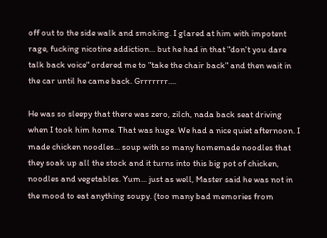off out to the side walk and smoking. I glared at him with impotent rage, fucking nicotine addiction... but he had in that "don't you dare talk back voice" ordered me to "take the chair back" and then wait in the car until he came back. Grrrrrrr....

He was so sleepy that there was zero, zilch, nada back seat driving when I took him home. That was huge. We had a nice quiet afternoon. I made chicken noodles... soup with so many homemade noodles that they soak up all the stock and it turns into this big pot of chicken, noodles and vegetables. Yum... just as well, Master said he was not in the mood to eat anything soupy. (too many bad memories from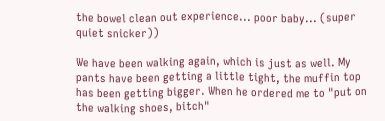the bowel clean out experience... poor baby... (super quiet snicker))

We have been walking again, which is just as well. My pants have been getting a little tight, the muffin top has been getting bigger. When he ordered me to "put on the walking shoes, bitch"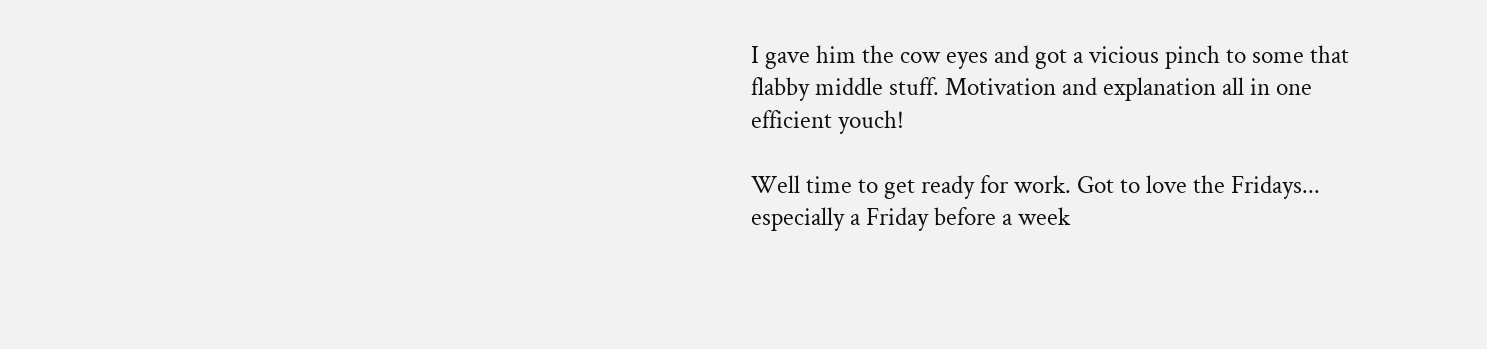I gave him the cow eyes and got a vicious pinch to some that flabby middle stuff. Motivation and explanation all in one efficient youch!

Well time to get ready for work. Got to love the Fridays... especially a Friday before a week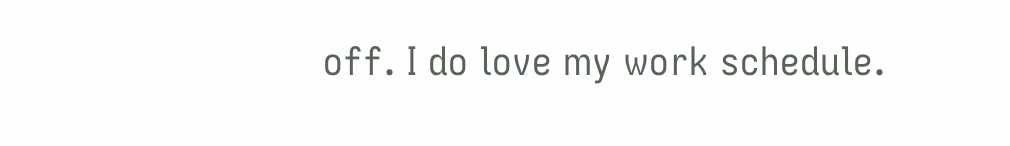off. I do love my work schedule.